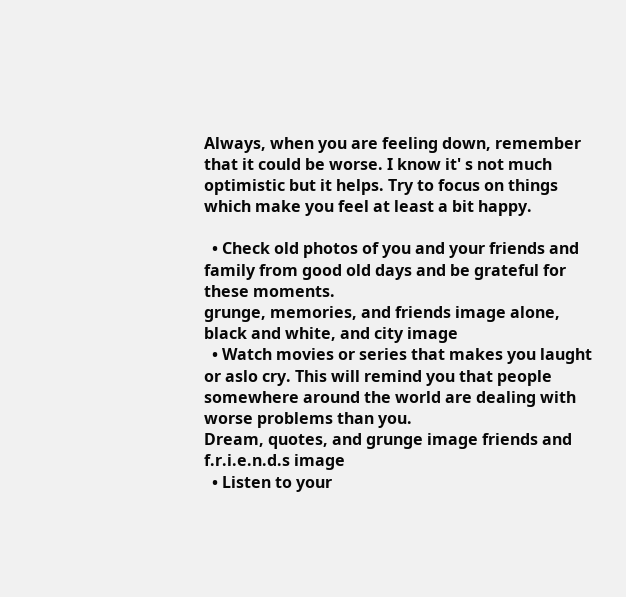Always, when you are feeling down, remember that it could be worse. I know it' s not much optimistic but it helps. Try to focus on things which make you feel at least a bit happy.

  • Check old photos of you and your friends and family from good old days and be grateful for these moments.
grunge, memories, and friends image alone, black and white, and city image
  • Watch movies or series that makes you laught or aslo cry. This will remind you that people somewhere around the world are dealing with worse problems than you.
Dream, quotes, and grunge image friends and f.r.i.e.n.d.s image
  • Listen to your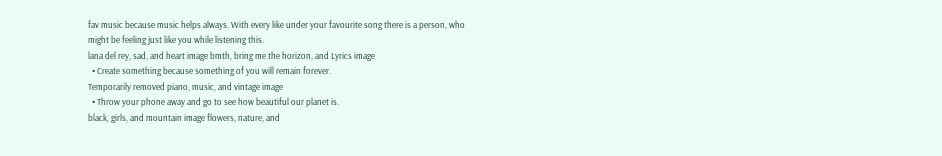fav music because music helps always. With every like under your favourite song there is a person, who might be feeling just like you while listening this.
lana del rey, sad, and heart image bmth, bring me the horizon, and Lyrics image
  • Create something because something of you will remain forever.
Temporarily removed piano, music, and vintage image
  • Throw your phone away and go to see how beautiful our planet is.
black, girls, and mountain image flowers, nature, and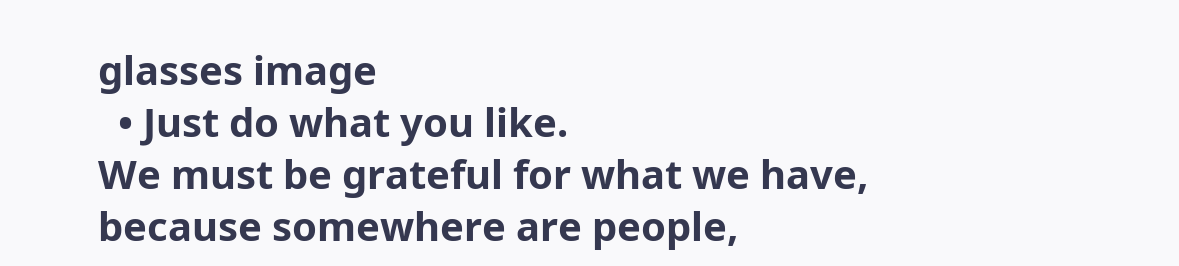glasses image
  • Just do what you like.
We must be grateful for what we have, because somewhere are people,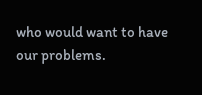who would want to have our problems.